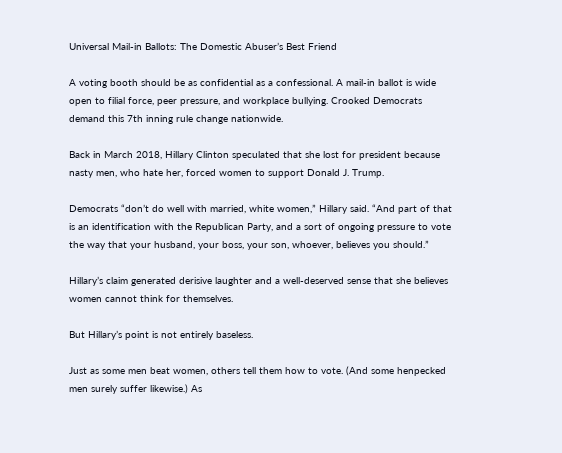Universal Mail-in Ballots: The Domestic Abuser’s Best Friend

A voting booth should be as confidential as a confessional. A mail-in ballot is wide open to filial force, peer pressure, and workplace bullying. Crooked Democrats demand this 7th inning rule change nationwide.

Back in March 2018, Hillary Clinton speculated that she lost for president because nasty men, who hate her, forced women to support Donald J. Trump.

Democrats “don’t do well with married, white women,” Hillary said. “And part of that is an identification with the Republican Party, and a sort of ongoing pressure to vote the way that your husband, your boss, your son, whoever, believes you should.”

Hillary’s claim generated derisive laughter and a well-deserved sense that she believes women cannot think for themselves.

But Hillary’s point is not entirely baseless.

Just as some men beat women, others tell them how to vote. (And some henpecked men surely suffer likewise.) As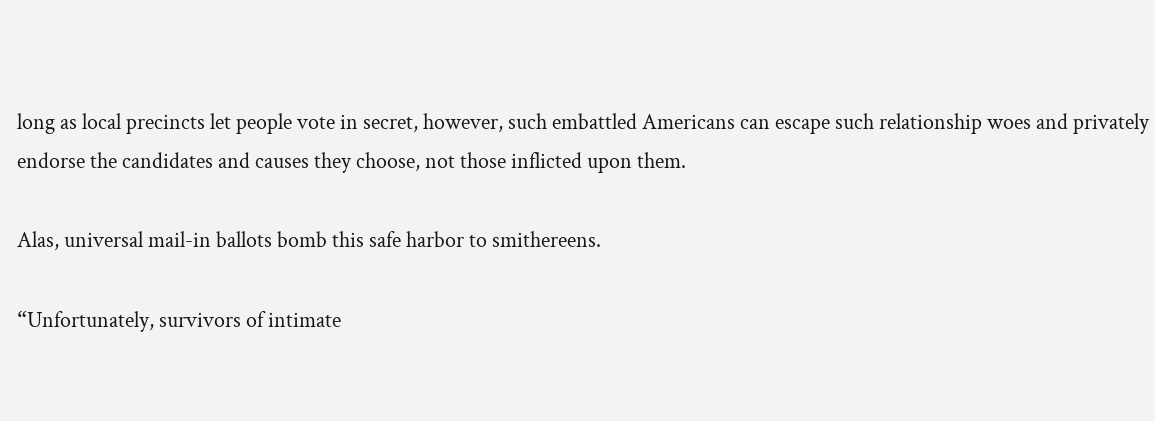long as local precincts let people vote in secret, however, such embattled Americans can escape such relationship woes and privately endorse the candidates and causes they choose, not those inflicted upon them.

Alas, universal mail-in ballots bomb this safe harbor to smithereens.

“Unfortunately, survivors of intimate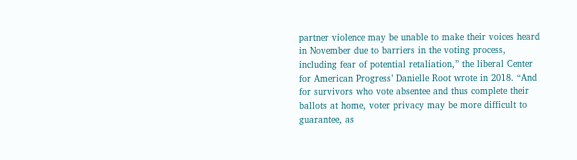partner violence may be unable to make their voices heard in November due to barriers in the voting process, including fear of potential retaliation,” the liberal Center for American Progress’ Danielle Root wrote in 2018. “And for survivors who vote absentee and thus complete their ballots at home, voter privacy may be more difficult to guarantee, as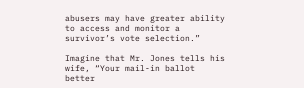abusers may have greater ability to access and monitor a survivor’s vote selection.”

Imagine that Mr. Jones tells his wife, “Your mail-in ballot better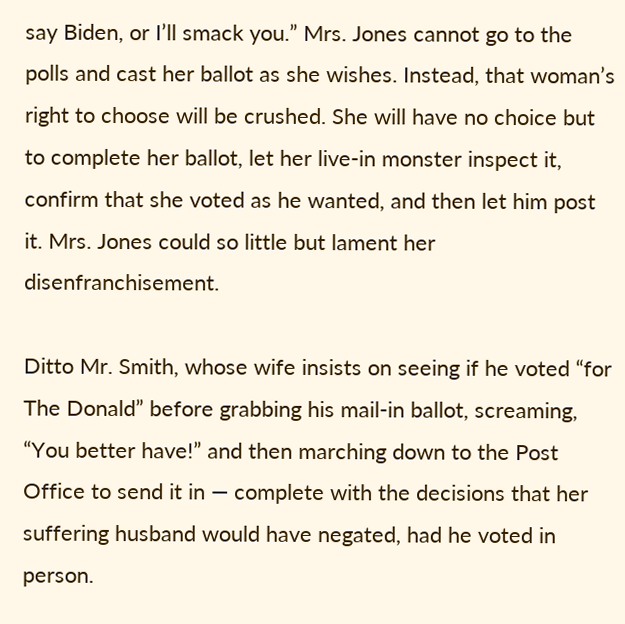say Biden, or I’ll smack you.” Mrs. Jones cannot go to the polls and cast her ballot as she wishes. Instead, that woman’s right to choose will be crushed. She will have no choice but to complete her ballot, let her live-in monster inspect it, confirm that she voted as he wanted, and then let him post it. Mrs. Jones could so little but lament her disenfranchisement.

Ditto Mr. Smith, whose wife insists on seeing if he voted “for The Donald” before grabbing his mail-in ballot, screaming, “You better have!” and then marching down to the Post Office to send it in — complete with the decisions that her suffering husband would have negated, had he voted in person.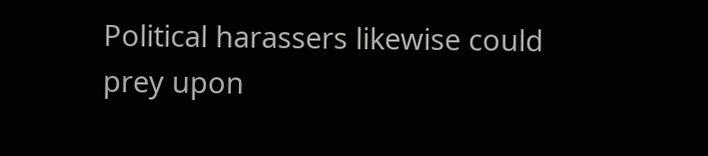Political harassers likewise could prey upon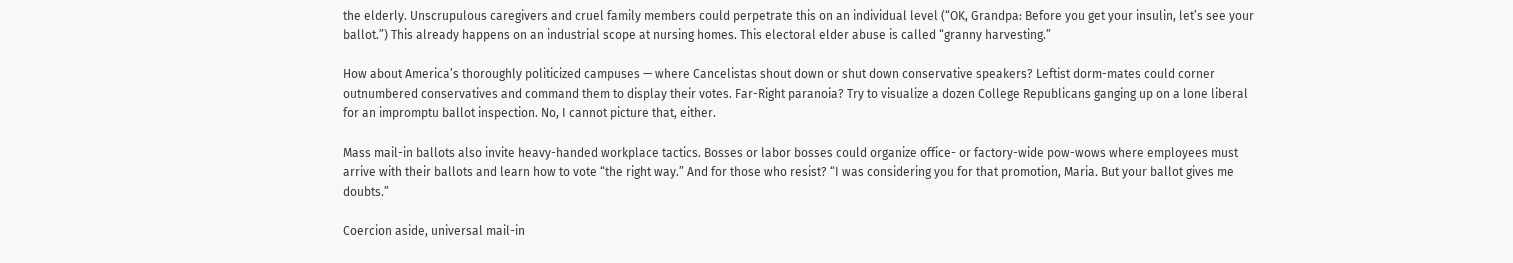the elderly. Unscrupulous caregivers and cruel family members could perpetrate this on an individual level (“OK, Grandpa: Before you get your insulin, let’s see your ballot.”) This already happens on an industrial scope at nursing homes. This electoral elder abuse is called “granny harvesting.”

How about America’s thoroughly politicized campuses — where Cancelistas shout down or shut down conservative speakers? Leftist dorm-mates could corner outnumbered conservatives and command them to display their votes. Far-Right paranoia? Try to visualize a dozen College Republicans ganging up on a lone liberal for an impromptu ballot inspection. No, I cannot picture that, either.

Mass mail-in ballots also invite heavy-handed workplace tactics. Bosses or labor bosses could organize office- or factory-wide pow-wows where employees must arrive with their ballots and learn how to vote “the right way.” And for those who resist? “I was considering you for that promotion, Maria. But your ballot gives me doubts.”

Coercion aside, universal mail-in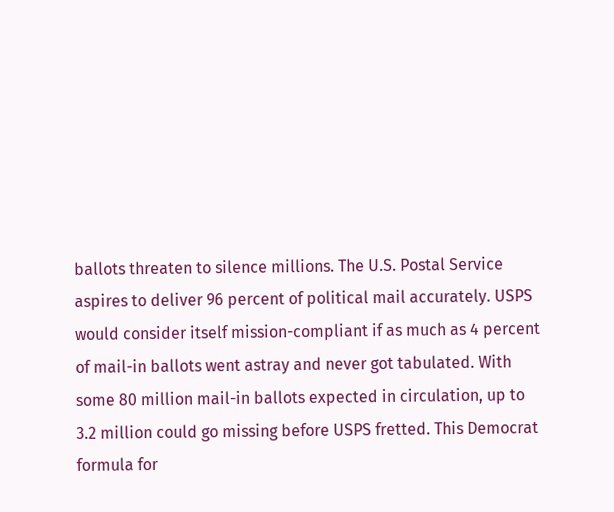ballots threaten to silence millions. The U.S. Postal Service aspires to deliver 96 percent of political mail accurately. USPS would consider itself mission-compliant if as much as 4 percent of mail-in ballots went astray and never got tabulated. With some 80 million mail-in ballots expected in circulation, up to 3.2 million could go missing before USPS fretted. This Democrat formula for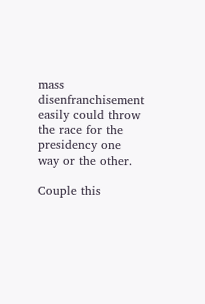mass disenfranchisement easily could throw the race for the presidency one way or the other.

Couple this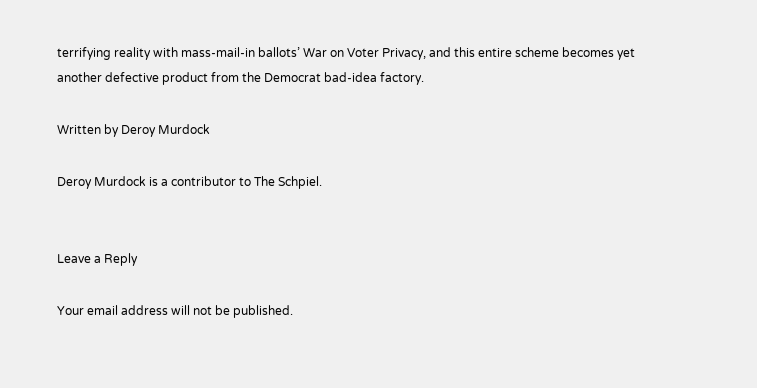terrifying reality with mass-mail-in ballots’ War on Voter Privacy, and this entire scheme becomes yet another defective product from the Democrat bad-idea factory.

Written by Deroy Murdock

Deroy Murdock is a contributor to The Schpiel.


Leave a Reply

Your email address will not be published.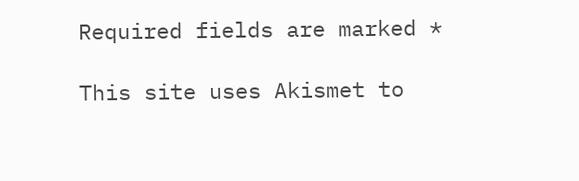Required fields are marked *

This site uses Akismet to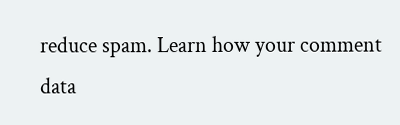reduce spam. Learn how your comment data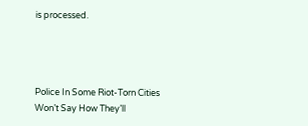is processed.




Police In Some Riot-Torn Cities Won’t Say How They’ll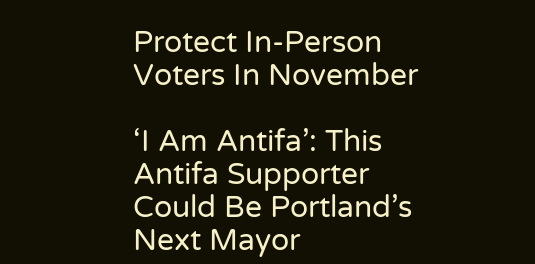Protect In-Person Voters In November

‘I Am Antifa’: This Antifa Supporter Could Be Portland’s Next Mayor